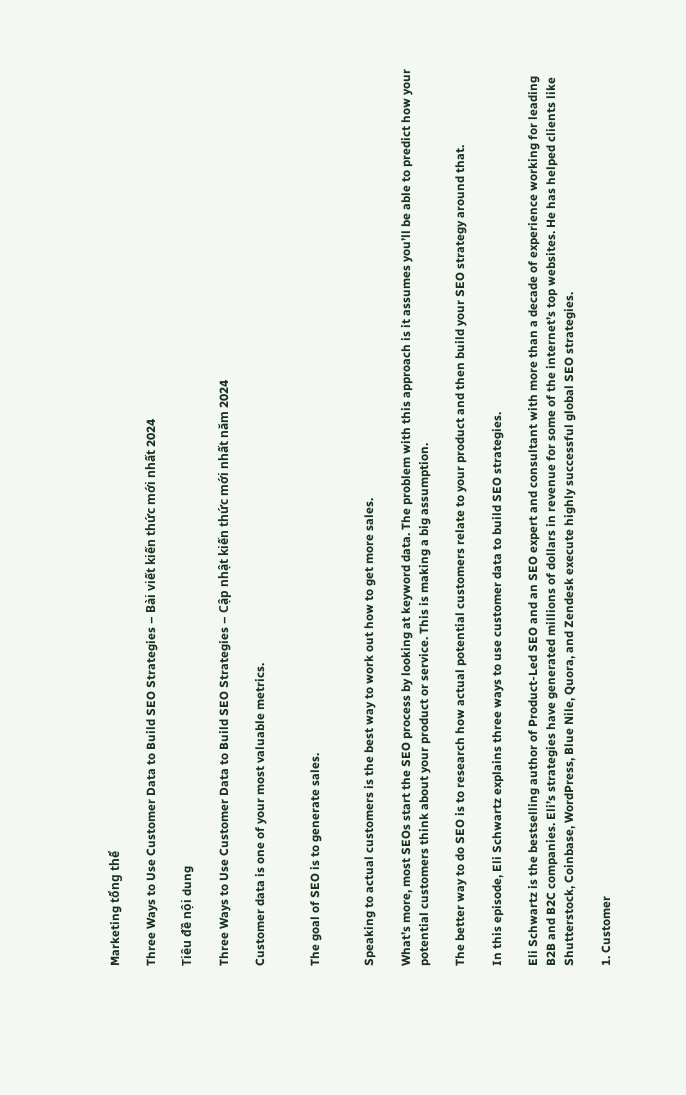Marketing tổng thể

Three Ways to Use Customer Data to Build SEO Strategies – Bài viết kiến thức mới nhất 2024

Tiêu đề nội dung

Three Ways to Use Customer Data to Build SEO Strategies – Cập nhật kiến thức mới nhất năm 2024

Customer data is one of your most valuable metrics.


The goal of SEO is to generate sales.


Speaking to actual customers is the best way to work out how to get more sales.

What’s more, most SEOs start the SEO process by looking at keyword data. The problem with this approach is it assumes you’ll be able to predict how your potential customers think about your product or service. This is making a big assumption.

The better way to do SEO is to research how actual potential customers relate to your product and then build your SEO strategy around that.

In this episode, Eli Schwartz explains three ways to use customer data to build SEO strategies.

Eli Schwartz is the bestselling author of Product-Led SEO and an SEO expert and consultant with more than a decade of experience working for leading B2B and B2C companies. Eli’s strategies have generated millions of dollars in revenue for some of the internet’s top websites. He has helped clients like Shutterstock, Coinbase, WordPress, Blue Nile, Quora, and Zendesk execute highly successful global SEO strategies.

1. Customer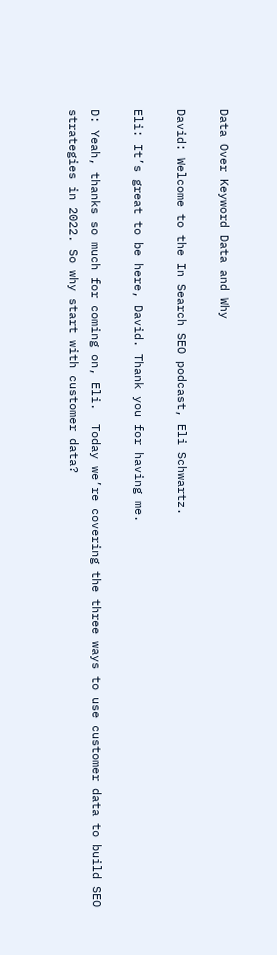Data Over Keyword Data and Why

David: Welcome to the In Search SEO podcast, Eli Schwartz.

Eli: It’s great to be here, David. Thank you for having me.

D: Yeah, thanks so much for coming on, Eli.  Today we’re covering the three ways to use customer data to build SEO strategies in 2022. So why start with customer data?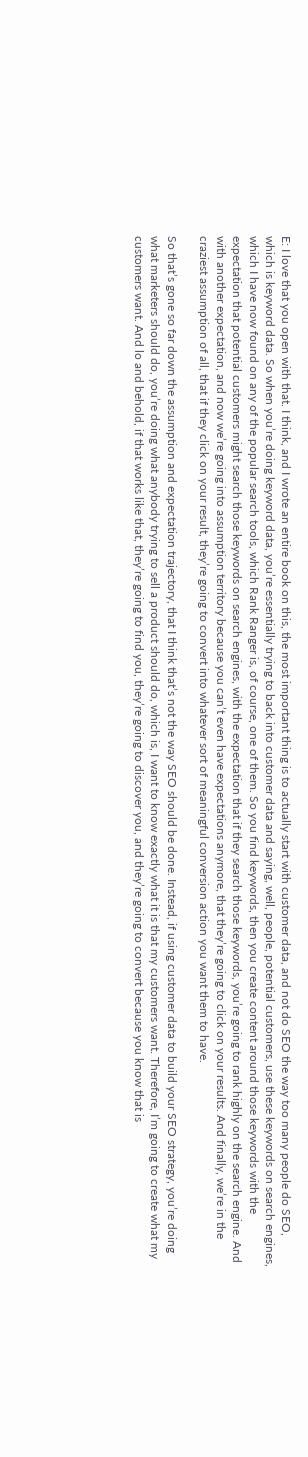E: I love that you open with that. I think, and I wrote an entire book on this, the most important thing is to actually start with customer data, and not do SEO the way too many people do SEO, which is keyword data. So when you’re doing keyword data, you’re essentially trying to back into customer data and saying, well, people, potential customers, use these keywords on search engines, which I have now found on any of the popular search tools, which Rank Ranger is, of course, one of them. So you find keywords, then you create content around those keywords with the expectation that potential customers might search those keywords on search engines, with the expectation that if they search those keywords, you’re going to rank highly on the search engine. And with another expectation, and now we’re going into assumption territory because you can’t even have expectations anymore, that they’re going to click on your results. And finally, we’re in the craziest assumption of all, that if they click on your result, they’re going to convert into whatever sort of meaningful conversion action you want them to have.

So that’s gone so far down the assumption and expectation trajectory, that I think that’s not the way SEO should be done. Instead, if using customer data to build your SEO strategy, you’re doing what marketers should do, you’re doing what anybody trying to sell a product should do, which is, I want to know exactly what it is that my customers want. Therefore, I’m going to create what my customers want. And lo and behold, if that works like that, they’re going to find you, they’re going to discover you, and they’re going to convert because you know that is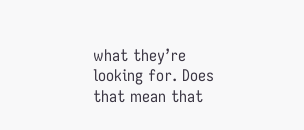what they’re looking for. Does that mean that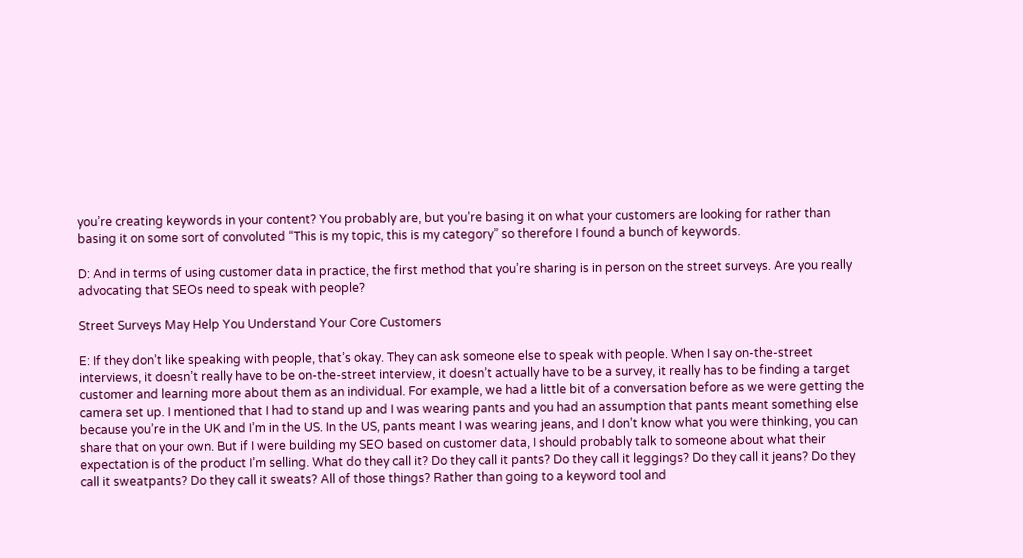you’re creating keywords in your content? You probably are, but you’re basing it on what your customers are looking for rather than basing it on some sort of convoluted “This is my topic, this is my category” so therefore I found a bunch of keywords.

D: And in terms of using customer data in practice, the first method that you’re sharing is in person on the street surveys. Are you really advocating that SEOs need to speak with people?

Street Surveys May Help You Understand Your Core Customers

E: If they don’t like speaking with people, that’s okay. They can ask someone else to speak with people. When I say on-the-street interviews, it doesn’t really have to be on-the-street interview, it doesn’t actually have to be a survey, it really has to be finding a target customer and learning more about them as an individual. For example, we had a little bit of a conversation before as we were getting the camera set up. I mentioned that I had to stand up and I was wearing pants and you had an assumption that pants meant something else because you’re in the UK and I’m in the US. In the US, pants meant I was wearing jeans, and I don’t know what you were thinking, you can share that on your own. But if I were building my SEO based on customer data, I should probably talk to someone about what their expectation is of the product I’m selling. What do they call it? Do they call it pants? Do they call it leggings? Do they call it jeans? Do they call it sweatpants? Do they call it sweats? All of those things? Rather than going to a keyword tool and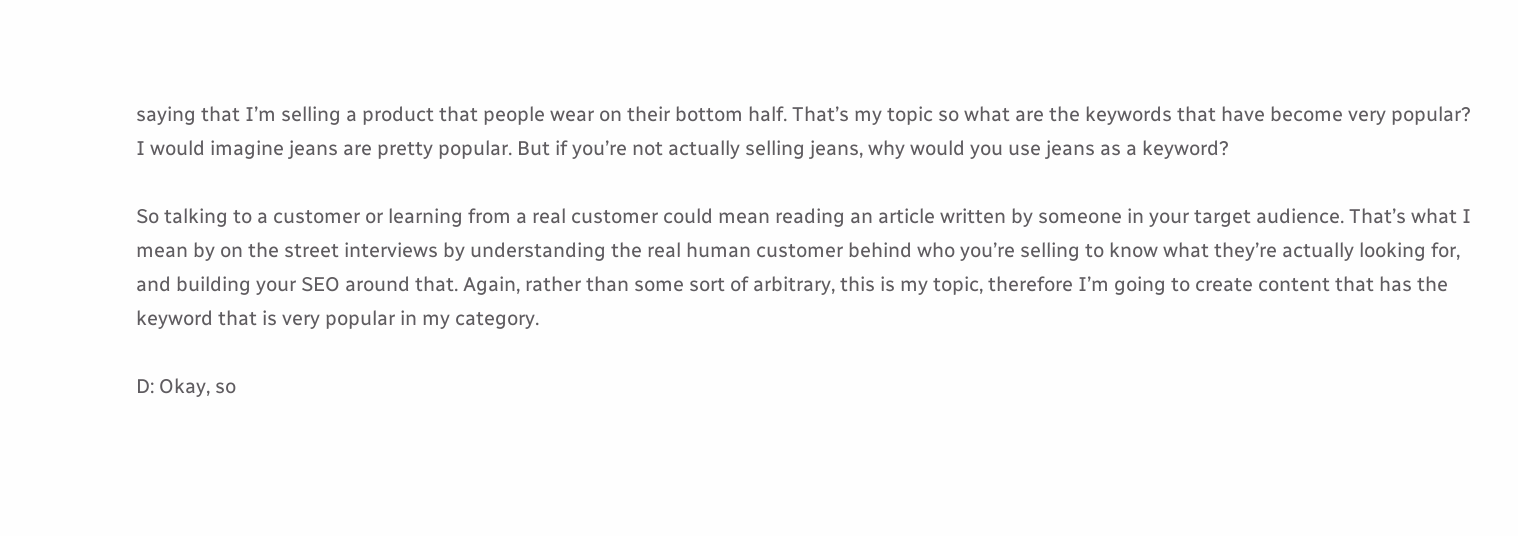saying that I’m selling a product that people wear on their bottom half. That’s my topic so what are the keywords that have become very popular? I would imagine jeans are pretty popular. But if you’re not actually selling jeans, why would you use jeans as a keyword?

So talking to a customer or learning from a real customer could mean reading an article written by someone in your target audience. That’s what I mean by on the street interviews by understanding the real human customer behind who you’re selling to know what they’re actually looking for, and building your SEO around that. Again, rather than some sort of arbitrary, this is my topic, therefore I’m going to create content that has the keyword that is very popular in my category.

D: Okay, so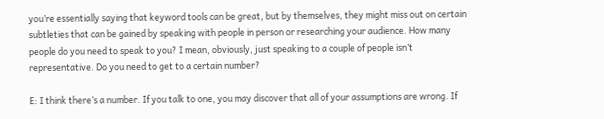you’re essentially saying that keyword tools can be great, but by themselves, they might miss out on certain subtleties that can be gained by speaking with people in person or researching your audience. How many people do you need to speak to you? I mean, obviously, just speaking to a couple of people isn’t representative. Do you need to get to a certain number?

E: I think there’s a number. If you talk to one, you may discover that all of your assumptions are wrong. If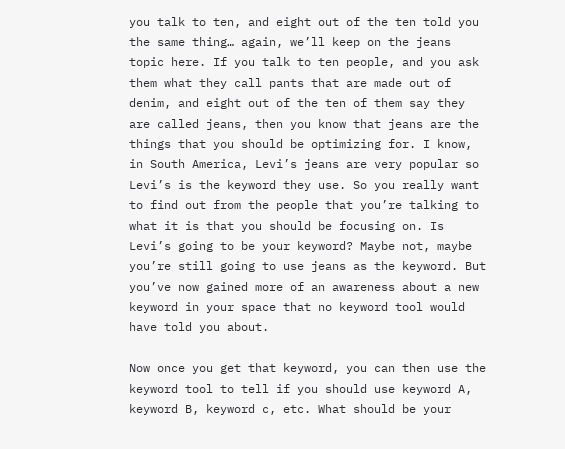you talk to ten, and eight out of the ten told you the same thing… again, we’ll keep on the jeans topic here. If you talk to ten people, and you ask them what they call pants that are made out of denim, and eight out of the ten of them say they are called jeans, then you know that jeans are the things that you should be optimizing for. I know, in South America, Levi’s jeans are very popular so Levi’s is the keyword they use. So you really want to find out from the people that you’re talking to what it is that you should be focusing on. Is Levi’s going to be your keyword? Maybe not, maybe you’re still going to use jeans as the keyword. But you’ve now gained more of an awareness about a new keyword in your space that no keyword tool would have told you about.

Now once you get that keyword, you can then use the keyword tool to tell if you should use keyword A, keyword B, keyword c, etc. What should be your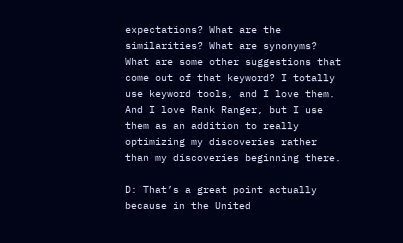expectations? What are the similarities? What are synonyms? What are some other suggestions that come out of that keyword? I totally use keyword tools, and I love them. And I love Rank Ranger, but I use them as an addition to really optimizing my discoveries rather than my discoveries beginning there.

D: That’s a great point actually because in the United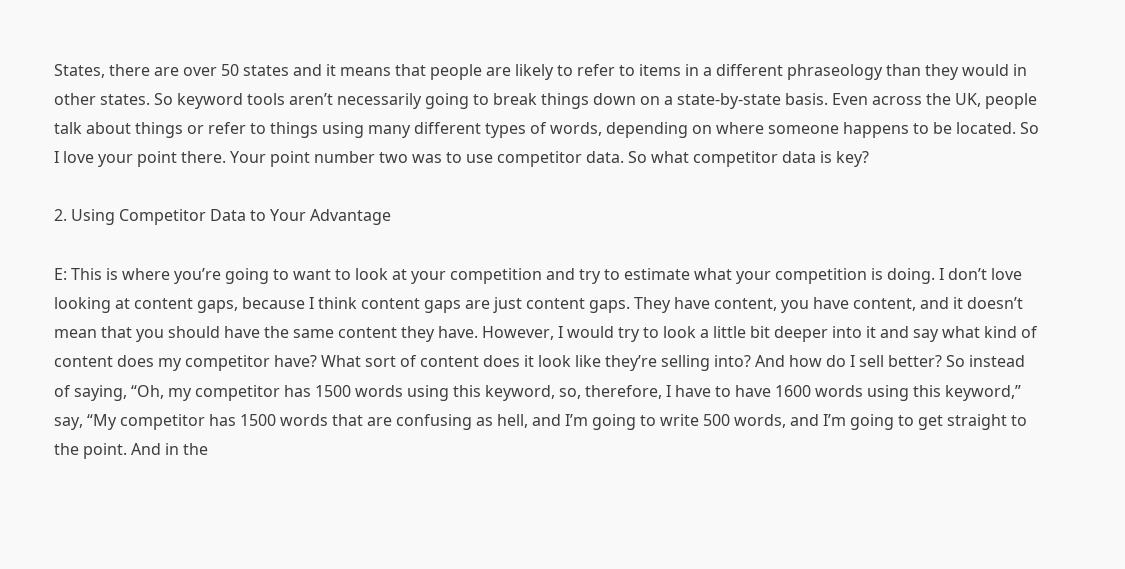States, there are over 50 states and it means that people are likely to refer to items in a different phraseology than they would in other states. So keyword tools aren’t necessarily going to break things down on a state-by-state basis. Even across the UK, people talk about things or refer to things using many different types of words, depending on where someone happens to be located. So I love your point there. Your point number two was to use competitor data. So what competitor data is key?

2. Using Competitor Data to Your Advantage

E: This is where you’re going to want to look at your competition and try to estimate what your competition is doing. I don’t love looking at content gaps, because I think content gaps are just content gaps. They have content, you have content, and it doesn’t mean that you should have the same content they have. However, I would try to look a little bit deeper into it and say what kind of content does my competitor have? What sort of content does it look like they’re selling into? And how do I sell better? So instead of saying, “Oh, my competitor has 1500 words using this keyword, so, therefore, I have to have 1600 words using this keyword,” say, “My competitor has 1500 words that are confusing as hell, and I’m going to write 500 words, and I’m going to get straight to the point. And in the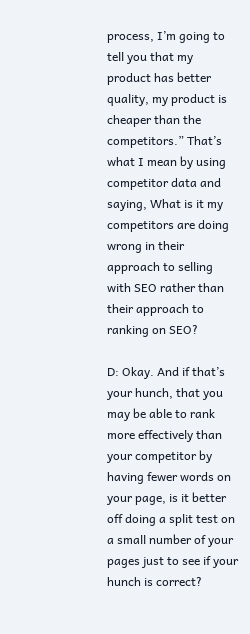process, I’m going to tell you that my product has better quality, my product is cheaper than the competitors.” That’s what I mean by using competitor data and saying, What is it my competitors are doing wrong in their approach to selling with SEO rather than their approach to ranking on SEO?

D: Okay. And if that’s your hunch, that you may be able to rank more effectively than your competitor by having fewer words on your page, is it better off doing a split test on a small number of your pages just to see if your hunch is correct?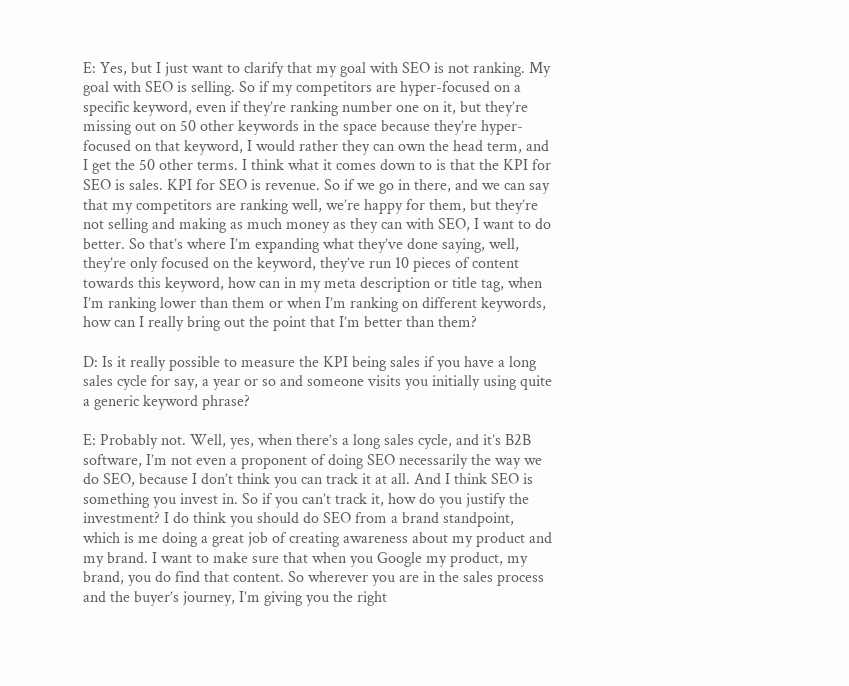E: Yes, but I just want to clarify that my goal with SEO is not ranking. My goal with SEO is selling. So if my competitors are hyper-focused on a specific keyword, even if they’re ranking number one on it, but they’re missing out on 50 other keywords in the space because they’re hyper-focused on that keyword, I would rather they can own the head term, and I get the 50 other terms. I think what it comes down to is that the KPI for SEO is sales. KPI for SEO is revenue. So if we go in there, and we can say that my competitors are ranking well, we’re happy for them, but they’re not selling and making as much money as they can with SEO, I want to do better. So that’s where I’m expanding what they’ve done saying, well, they’re only focused on the keyword, they’ve run 10 pieces of content towards this keyword, how can in my meta description or title tag, when I’m ranking lower than them or when I’m ranking on different keywords, how can I really bring out the point that I’m better than them?

D: Is it really possible to measure the KPI being sales if you have a long sales cycle for say, a year or so and someone visits you initially using quite a generic keyword phrase?

E: Probably not. Well, yes, when there’s a long sales cycle, and it’s B2B software, I’m not even a proponent of doing SEO necessarily the way we do SEO, because I don’t think you can track it at all. And I think SEO is something you invest in. So if you can’t track it, how do you justify the investment? I do think you should do SEO from a brand standpoint, which is me doing a great job of creating awareness about my product and my brand. I want to make sure that when you Google my product, my brand, you do find that content. So wherever you are in the sales process and the buyer’s journey, I’m giving you the right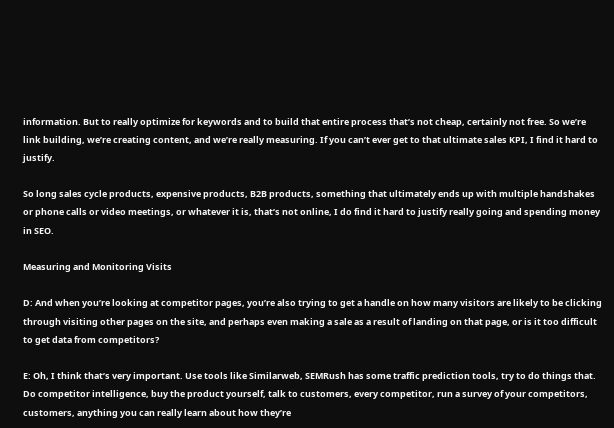information. But to really optimize for keywords and to build that entire process that’s not cheap, certainly not free. So we’re link building, we’re creating content, and we’re really measuring. If you can’t ever get to that ultimate sales KPI, I find it hard to justify.

So long sales cycle products, expensive products, B2B products, something that ultimately ends up with multiple handshakes or phone calls or video meetings, or whatever it is, that’s not online, I do find it hard to justify really going and spending money in SEO.

Measuring and Monitoring Visits

D: And when you’re looking at competitor pages, you’re also trying to get a handle on how many visitors are likely to be clicking through visiting other pages on the site, and perhaps even making a sale as a result of landing on that page, or is it too difficult to get data from competitors?

E: Oh, I think that’s very important. Use tools like Similarweb, SEMRush has some traffic prediction tools, try to do things that. Do competitor intelligence, buy the product yourself, talk to customers, every competitor, run a survey of your competitors, customers, anything you can really learn about how they’re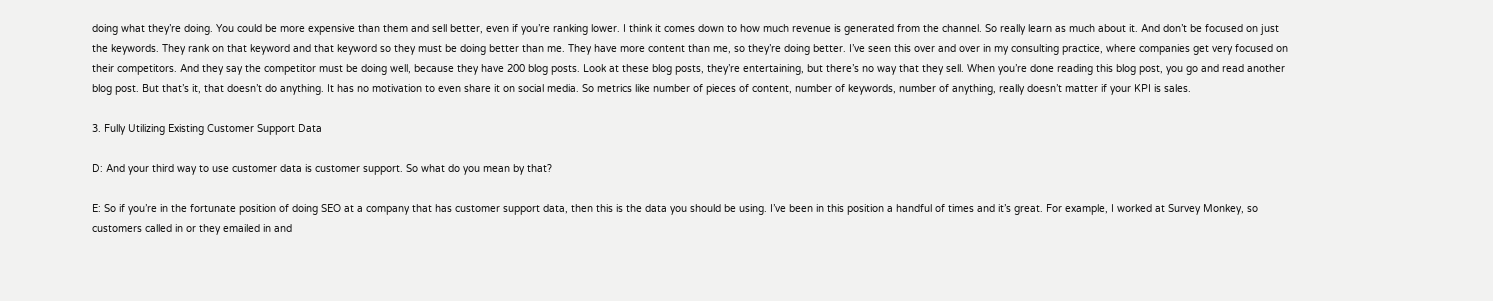doing what they’re doing. You could be more expensive than them and sell better, even if you’re ranking lower. I think it comes down to how much revenue is generated from the channel. So really learn as much about it. And don’t be focused on just the keywords. They rank on that keyword and that keyword so they must be doing better than me. They have more content than me, so they’re doing better. I’ve seen this over and over in my consulting practice, where companies get very focused on their competitors. And they say the competitor must be doing well, because they have 200 blog posts. Look at these blog posts, they’re entertaining, but there’s no way that they sell. When you’re done reading this blog post, you go and read another blog post. But that’s it, that doesn’t do anything. It has no motivation to even share it on social media. So metrics like number of pieces of content, number of keywords, number of anything, really doesn’t matter if your KPI is sales.

3. Fully Utilizing Existing Customer Support Data

D: And your third way to use customer data is customer support. So what do you mean by that?

E: So if you’re in the fortunate position of doing SEO at a company that has customer support data, then this is the data you should be using. I’ve been in this position a handful of times and it’s great. For example, I worked at Survey Monkey, so customers called in or they emailed in and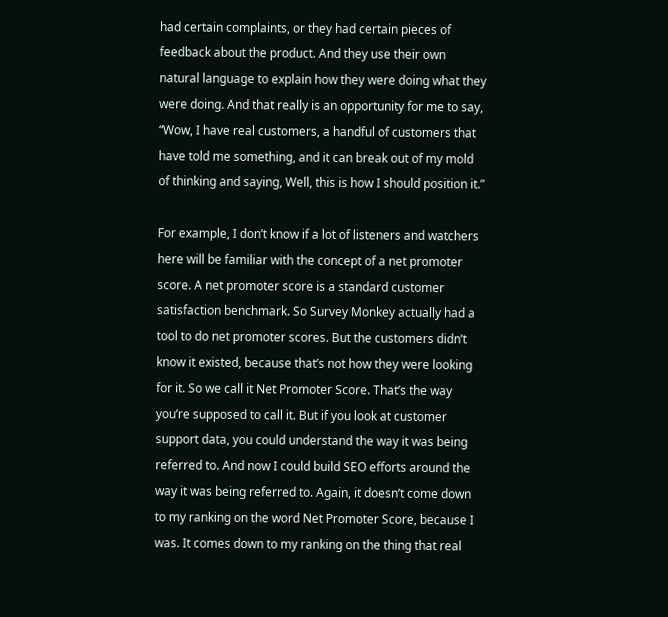had certain complaints, or they had certain pieces of feedback about the product. And they use their own natural language to explain how they were doing what they were doing. And that really is an opportunity for me to say, “Wow, I have real customers, a handful of customers that have told me something, and it can break out of my mold of thinking and saying, Well, this is how I should position it.”

For example, I don’t know if a lot of listeners and watchers here will be familiar with the concept of a net promoter score. A net promoter score is a standard customer satisfaction benchmark. So Survey Monkey actually had a tool to do net promoter scores. But the customers didn’t know it existed, because that’s not how they were looking for it. So we call it Net Promoter Score. That’s the way you’re supposed to call it. But if you look at customer support data, you could understand the way it was being referred to. And now I could build SEO efforts around the way it was being referred to. Again, it doesn’t come down to my ranking on the word Net Promoter Score, because I was. It comes down to my ranking on the thing that real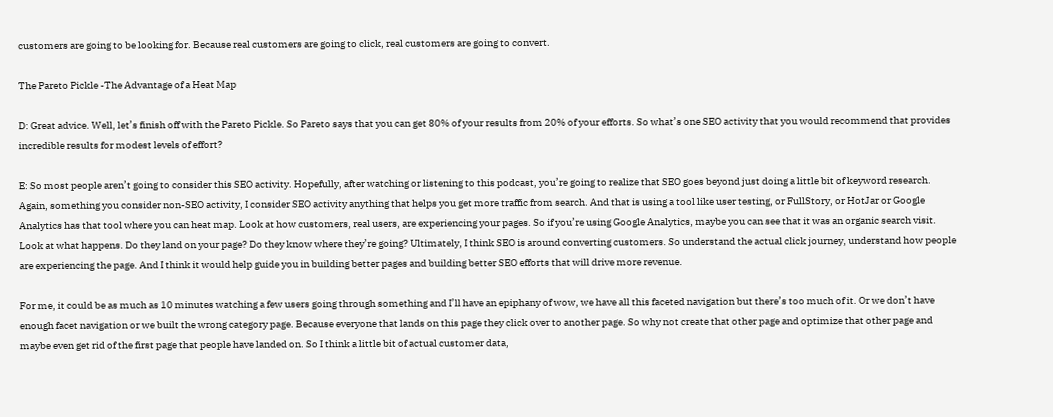customers are going to be looking for. Because real customers are going to click, real customers are going to convert.

The Pareto Pickle -The Advantage of a Heat Map

D: Great advice. Well, let’s finish off with the Pareto Pickle. So Pareto says that you can get 80% of your results from 20% of your efforts. So what’s one SEO activity that you would recommend that provides incredible results for modest levels of effort?

E: So most people aren’t going to consider this SEO activity. Hopefully, after watching or listening to this podcast, you’re going to realize that SEO goes beyond just doing a little bit of keyword research. Again, something you consider non-SEO activity, I consider SEO activity anything that helps you get more traffic from search. And that is using a tool like user testing, or FullStory, or HotJar or Google Analytics has that tool where you can heat map. Look at how customers, real users, are experiencing your pages. So if you’re using Google Analytics, maybe you can see that it was an organic search visit. Look at what happens. Do they land on your page? Do they know where they’re going? Ultimately, I think SEO is around converting customers. So understand the actual click journey, understand how people are experiencing the page. And I think it would help guide you in building better pages and building better SEO efforts that will drive more revenue.

For me, it could be as much as 10 minutes watching a few users going through something and I’ll have an epiphany of wow, we have all this faceted navigation but there’s too much of it. Or we don’t have enough facet navigation or we built the wrong category page. Because everyone that lands on this page they click over to another page. So why not create that other page and optimize that other page and maybe even get rid of the first page that people have landed on. So I think a little bit of actual customer data,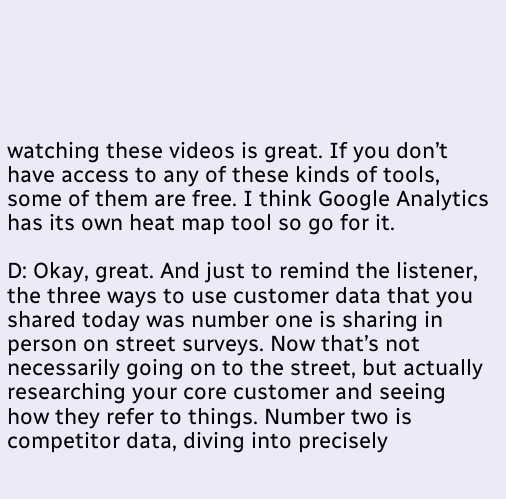watching these videos is great. If you don’t have access to any of these kinds of tools, some of them are free. I think Google Analytics has its own heat map tool so go for it.

D: Okay, great. And just to remind the listener, the three ways to use customer data that you shared today was number one is sharing in person on street surveys. Now that’s not necessarily going on to the street, but actually researching your core customer and seeing how they refer to things. Number two is competitor data, diving into precisely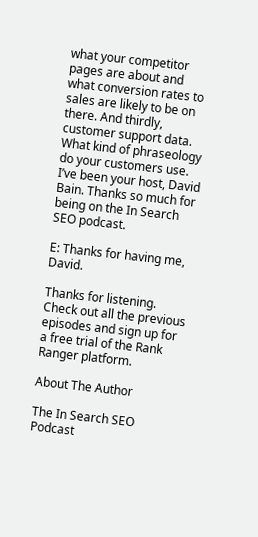what your competitor pages are about and what conversion rates to sales are likely to be on there. And thirdly, customer support data. What kind of phraseology do your customers use. I’ve been your host, David Bain. Thanks so much for being on the In Search SEO podcast.

E: Thanks for having me, David.

Thanks for listening. Check out all the previous episodes and sign up for a free trial of the Rank Ranger platform.

About The Author

The In Search SEO Podcast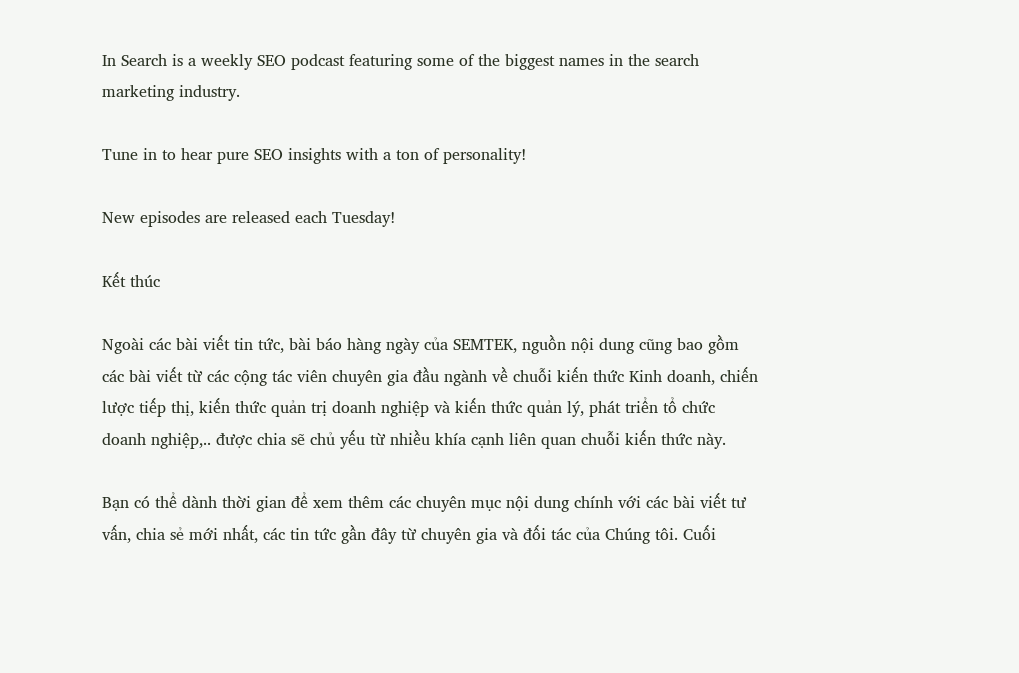In Search is a weekly SEO podcast featuring some of the biggest names in the search marketing industry.

Tune in to hear pure SEO insights with a ton of personality!

New episodes are released each Tuesday!

Kết thúc

Ngoài các bài viết tin tức, bài báo hàng ngày của SEMTEK, nguồn nội dung cũng bao gồm các bài viết từ các cộng tác viên chuyên gia đầu ngành về chuỗi kiến thức Kinh doanh, chiến lược tiếp thị, kiến thức quản trị doanh nghiệp và kiến thức quản lý, phát triển tổ chức doanh nghiệp,.. được chia sẽ chủ yếu từ nhiều khía cạnh liên quan chuỗi kiến thức này.

Bạn có thể dành thời gian để xem thêm các chuyên mục nội dung chính với các bài viết tư vấn, chia sẻ mới nhất, các tin tức gần đây từ chuyên gia và đối tác của Chúng tôi. Cuối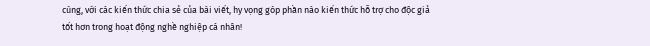cùng, với các kiến thức chia sẻ của bài viết, hy vọng góp phần nào kiến thức hỗ trợ cho độc giả tốt hơn trong hoạt động nghề nghiệp cá nhân!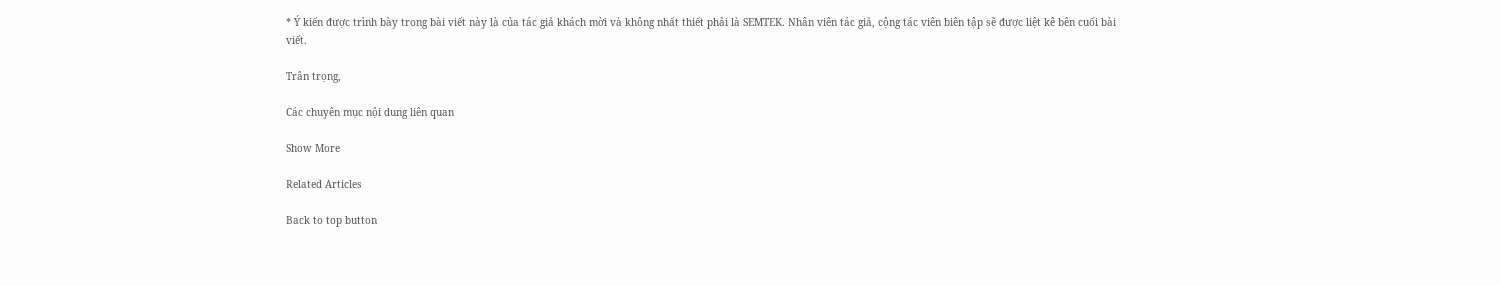* Ý kiến được trình bày trong bài viết này là của tác giả khách mời và không nhất thiết phải là SEMTEK. Nhân viên tác giả, cộng tác viên biên tập sẽ được liệt kê bên cuối bài viết.

Trân trọng,

Các chuyên mục nội dung liên quan

Show More

Related Articles

Back to top button